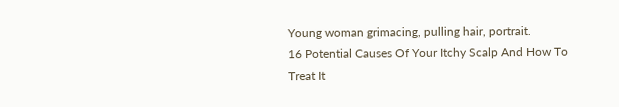Young woman grimacing, pulling hair, portrait.
16 Potential Causes Of Your Itchy Scalp And How To Treat It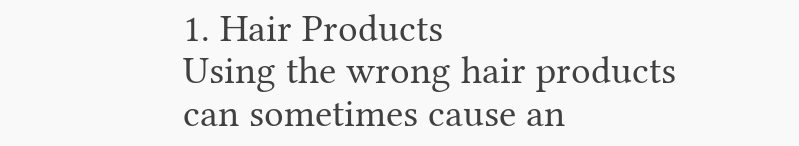1. Hair Products
Using the wrong hair products can sometimes cause an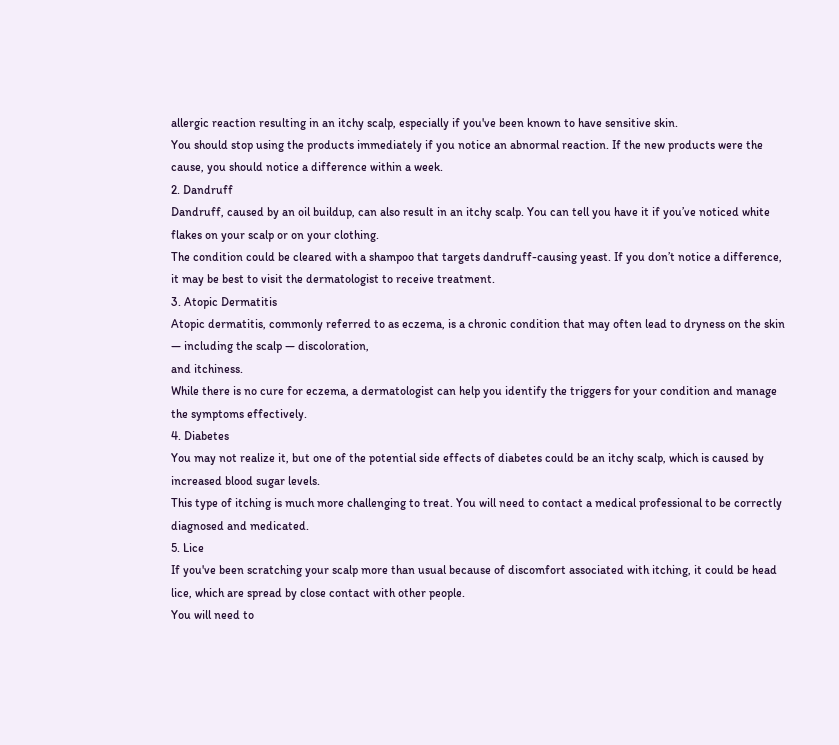allergic reaction resulting in an itchy scalp, especially if you've been known to have sensitive skin.
You should stop using the products immediately if you notice an abnormal reaction. If the new products were the cause, you should notice a difference within a week.
2. Dandruff
Dandruff, caused by an oil buildup, can also result in an itchy scalp. You can tell you have it if you’ve noticed white flakes on your scalp or on your clothing.
The condition could be cleared with a shampoo that targets dandruff-causing yeast. If you don’t notice a difference, it may be best to visit the dermatologist to receive treatment.
3. Atopic Dermatitis
Atopic dermatitis, commonly referred to as eczema, is a chronic condition that may often lead to dryness on the skin — including the scalp — discoloration,
and itchiness.
While there is no cure for eczema, a dermatologist can help you identify the triggers for your condition and manage the symptoms effectively.
4. Diabetes
You may not realize it, but one of the potential side effects of diabetes could be an itchy scalp, which is caused by increased blood sugar levels.
This type of itching is much more challenging to treat. You will need to contact a medical professional to be correctly diagnosed and medicated.
5. Lice
If you've been scratching your scalp more than usual because of discomfort associated with itching, it could be head lice, which are spread by close contact with other people.
You will need to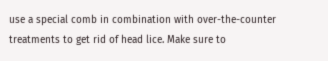use a special comb in combination with over-the-counter treatments to get rid of head lice. Make sure to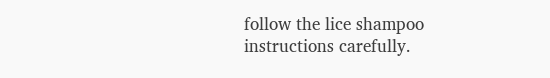follow the lice shampoo
instructions carefully.